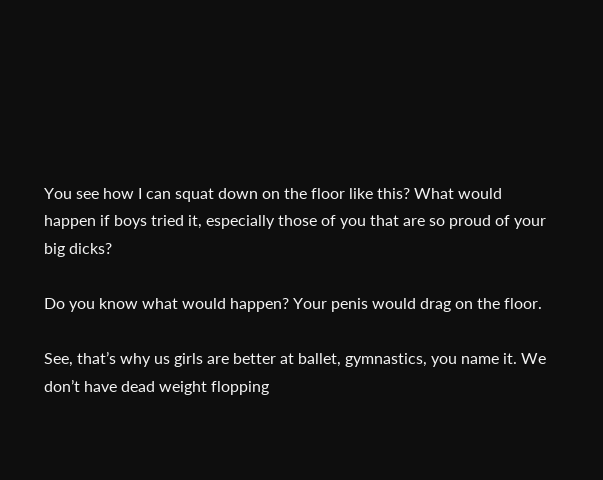You see how I can squat down on the floor like this? What would happen if boys tried it, especially those of you that are so proud of your big dicks?

Do you know what would happen? Your penis would drag on the floor.

See, that’s why us girls are better at ballet, gymnastics, you name it. We don’t have dead weight flopping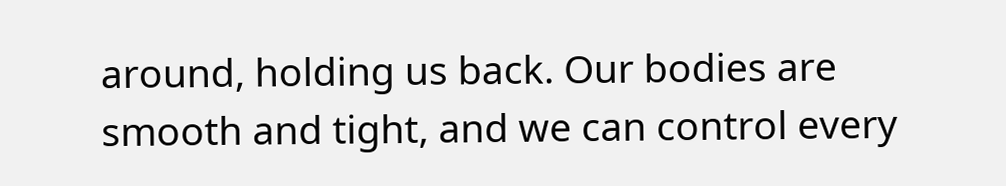around, holding us back. Our bodies are smooth and tight, and we can control every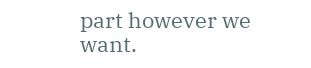part however we want.